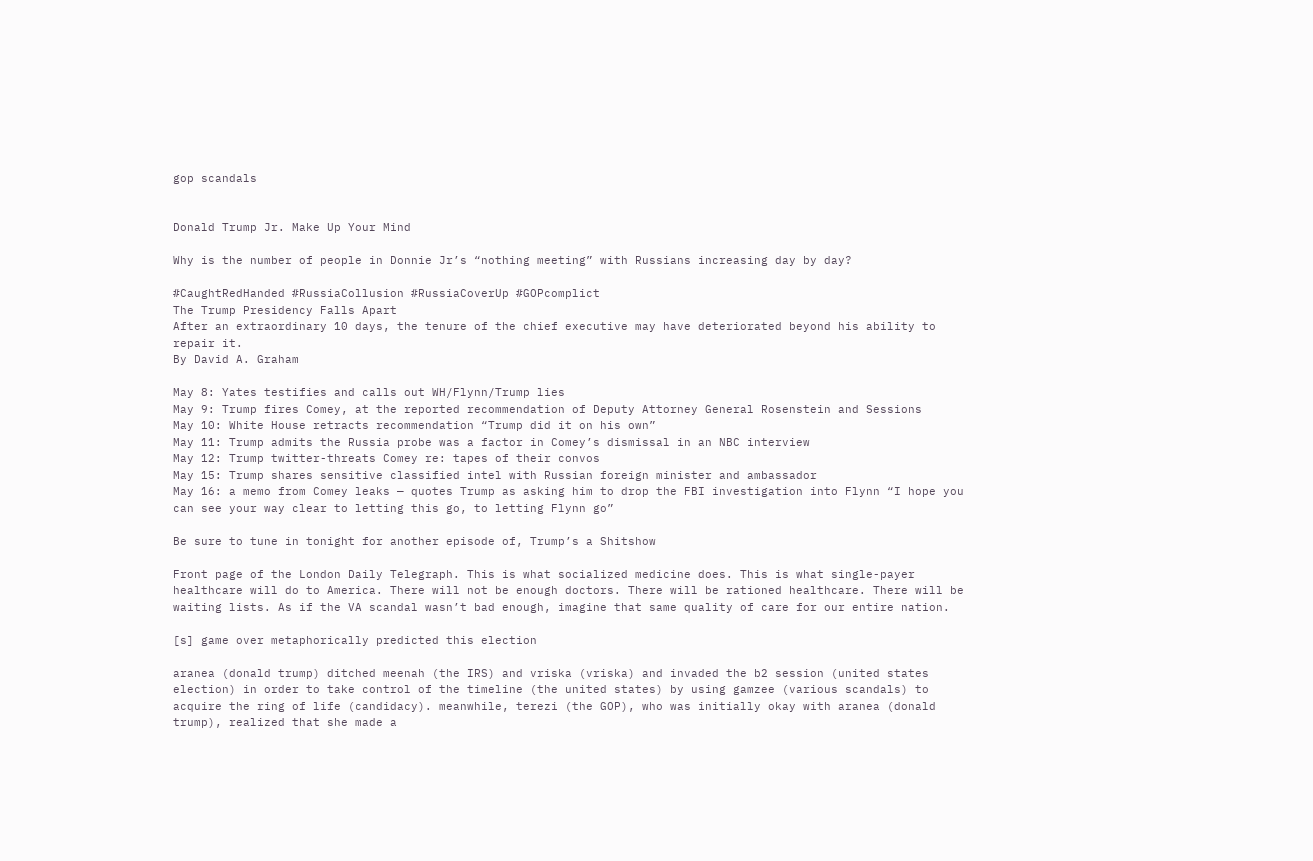gop scandals


Donald Trump Jr. Make Up Your Mind

Why is the number of people in Donnie Jr’s “nothing meeting” with Russians increasing day by day?

#CaughtRedHanded #RussiaCollusion #RussiaCoverUp #GOPcomplict
The Trump Presidency Falls Apart
After an extraordinary 10 days, the tenure of the chief executive may have deteriorated beyond his ability to repair it.
By David A. Graham

May 8: Yates testifies and calls out WH/Flynn/Trump lies
May 9: Trump fires Comey, at the reported recommendation of Deputy Attorney General Rosenstein and Sessions
May 10: White House retracts recommendation “Trump did it on his own”
May 11: Trump admits the Russia probe was a factor in Comey’s dismissal in an NBC interview
May 12: Trump twitter-threats Comey re: tapes of their convos
May 15: Trump shares sensitive classified intel with Russian foreign minister and ambassador
May 16: a memo from Comey leaks — quotes Trump as asking him to drop the FBI investigation into Flynn “I hope you can see your way clear to letting this go, to letting Flynn go”

Be sure to tune in tonight for another episode of, Trump’s a Shitshow

Front page of the London Daily Telegraph. This is what socialized medicine does. This is what single-payer healthcare will do to America. There will not be enough doctors. There will be rationed healthcare. There will be waiting lists. As if the VA scandal wasn’t bad enough, imagine that same quality of care for our entire nation.

[s] game over metaphorically predicted this election

aranea (donald trump) ditched meenah (the IRS) and vriska (vriska) and invaded the b2 session (united states election) in order to take control of the timeline (the united states) by using gamzee (various scandals) to acquire the ring of life (candidacy). meanwhile, terezi (the GOP), who was initially okay with aranea (donald trump), realized that she made a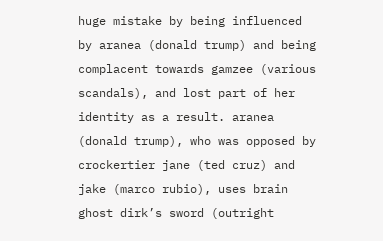huge mistake by being influenced by aranea (donald trump) and being complacent towards gamzee (various scandals), and lost part of her identity as a result. aranea (donald trump), who was opposed by crockertier jane (ted cruz) and jake (marco rubio), uses brain ghost dirk’s sword (outright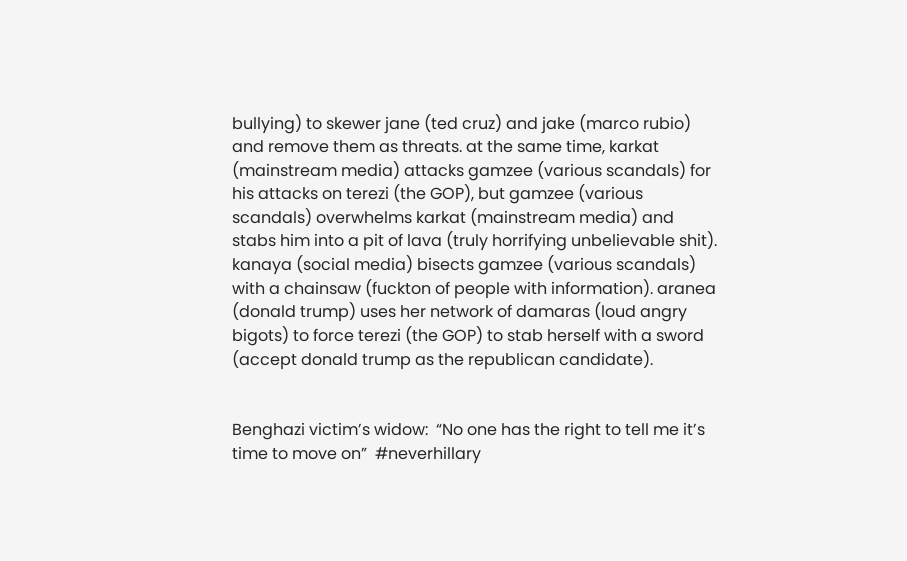bullying) to skewer jane (ted cruz) and jake (marco rubio) and remove them as threats. at the same time, karkat (mainstream media) attacks gamzee (various scandals) for his attacks on terezi (the GOP), but gamzee (various scandals) overwhelms karkat (mainstream media) and stabs him into a pit of lava (truly horrifying unbelievable shit). kanaya (social media) bisects gamzee (various scandals) with a chainsaw (fuckton of people with information). aranea (donald trump) uses her network of damaras (loud angry bigots) to force terezi (the GOP) to stab herself with a sword (accept donald trump as the republican candidate).


Benghazi victim’s widow:  “No one has the right to tell me it’s time to move on”  #neverhillary